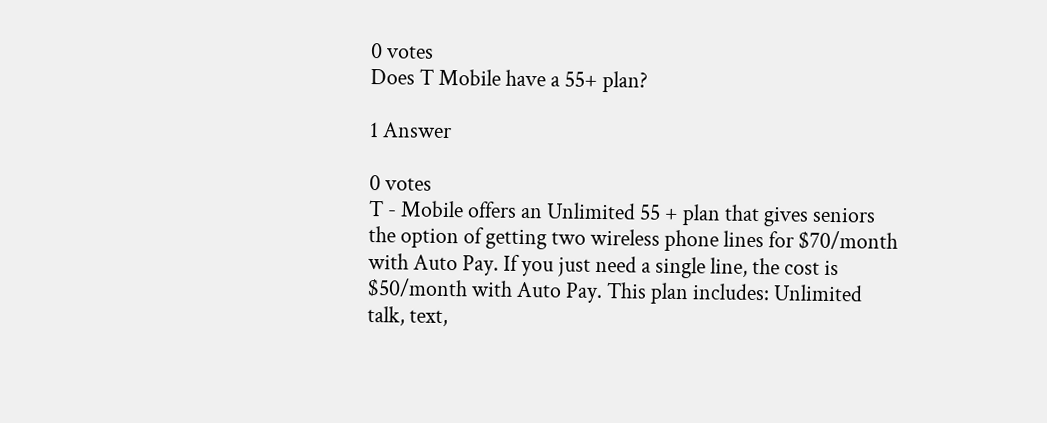0 votes
Does T Mobile have a 55+ plan?

1 Answer

0 votes
T - Mobile offers an Unlimited 55 + plan that gives seniors the option of getting two wireless phone lines for $70/month with Auto Pay. If you just need a single line, the cost is $50/month with Auto Pay. This plan includes: Unlimited talk, text,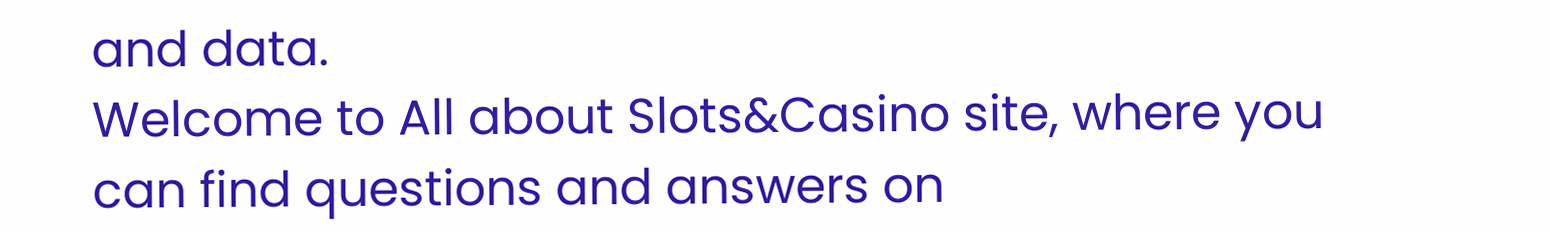and data.
Welcome to All about Slots&Casino site, where you can find questions and answers on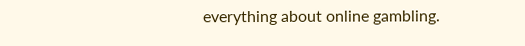everything about online gambling.